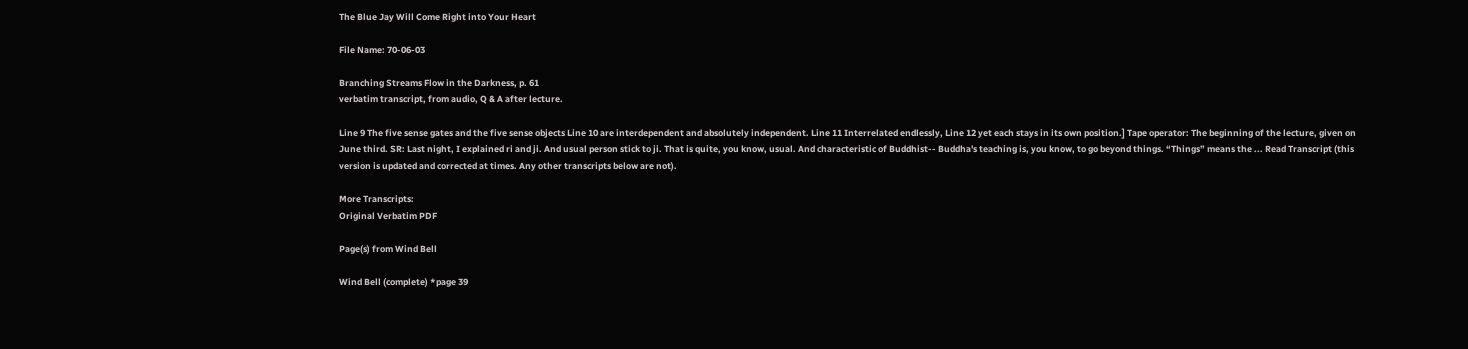The Blue Jay Will Come Right into Your Heart

File Name: 70-06-03

Branching Streams Flow in the Darkness, p. 61
verbatim transcript, from audio, Q & A after lecture.

Line 9 The five sense gates and the five sense objects Line 10 are interdependent and absolutely independent. Line 11 Interrelated endlessly, Line 12 yet each stays in its own position.] Tape operator: The beginning of the lecture, given on June third. SR: Last night, I explained ri and ji. And usual person stick to ji. That is quite, you know, usual. And characteristic of Buddhist-- Buddha's teaching is, you know, to go beyond things. “Things” means the ... Read Transcript (this version is updated and corrected at times. Any other transcripts below are not).

More Transcripts:
Original Verbatim PDF

Page(s) from Wind Bell

Wind Bell (complete) *page 39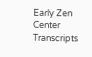Early Zen Center Transcripts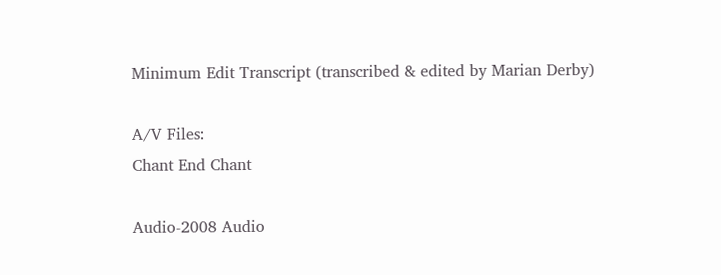Minimum Edit Transcript (transcribed & edited by Marian Derby)

A/V Files:
Chant End Chant

Audio-2008 Audio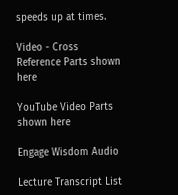speeds up at times.

Video - Cross Reference Parts shown here

YouTube Video Parts shown here

Engage Wisdom Audio

Lecture Transcript List